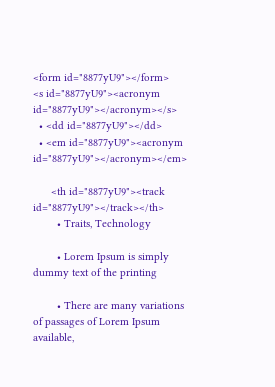<form id="8877yU9"></form>
<s id="8877yU9"><acronym id="8877yU9"></acronym></s>
  • <dd id="8877yU9"></dd>
  • <em id="8877yU9"><acronym id="8877yU9"></acronym></em>

      <th id="8877yU9"><track id="8877yU9"></track></th>
        • Traits, Technology

        • Lorem Ipsum is simply dummy text of the printing

        • There are many variations of passages of Lorem Ipsum available,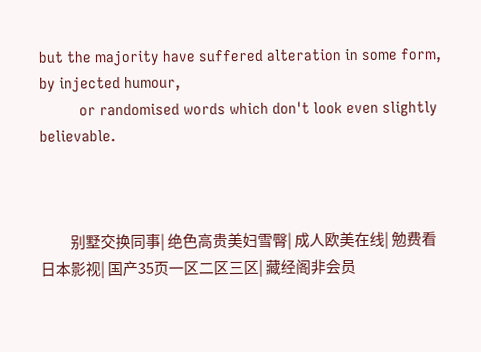but the majority have suffered alteration in some form, by injected humour,
          or randomised words which don't look even slightly believable.



          别墅交换同事| 绝色高贵美妇雪臀| 成人欧美在线| 勉费看日本影视| 国产35页一区二区三区| 藏经阁非会员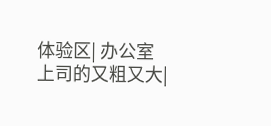体验区| 办公室上司的又粗又大|